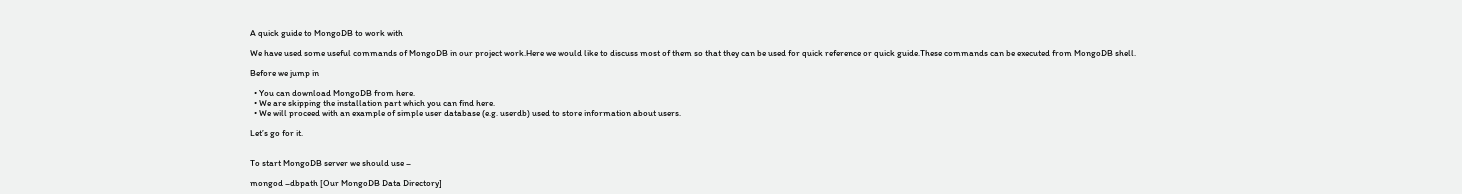A quick guide to MongoDB to work with

We have used some useful commands of MongoDB in our project work.Here we would like to discuss most of them so that they can be used for quick reference or quick guide.These commands can be executed from MongoDB shell.

Before we jump in

  • You can download MongoDB from here.
  • We are skipping the installation part which you can find here.
  • We will proceed with an example of simple user database (e.g. userdb) used to store information about users.

Let’s go for it.


To start MongoDB server we should use –

mongod –dbpath [Our MongoDB Data Directory]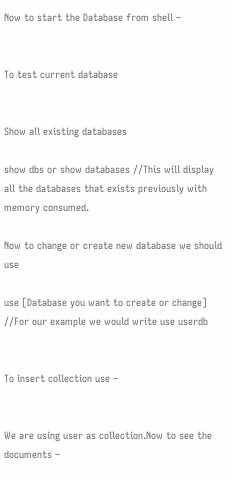Now to start the Database from shell –


To test current database


Show all existing databases

show dbs or show databases //This will display all the databases that exists previously with memory consumed.

Now to change or create new database we should use

use [Database you want to create or change] //For our example we would write use userdb


To insert collection use –


We are using user as collection.Now to see the documents –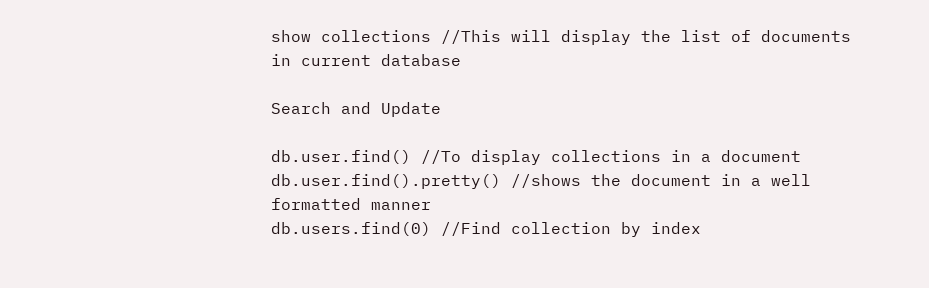show collections //This will display the list of documents in current database

Search and Update

db.user.find() //To display collections in a document
db.user.find().pretty() //shows the document in a well formatted manner
db.users.find(0) //Find collection by index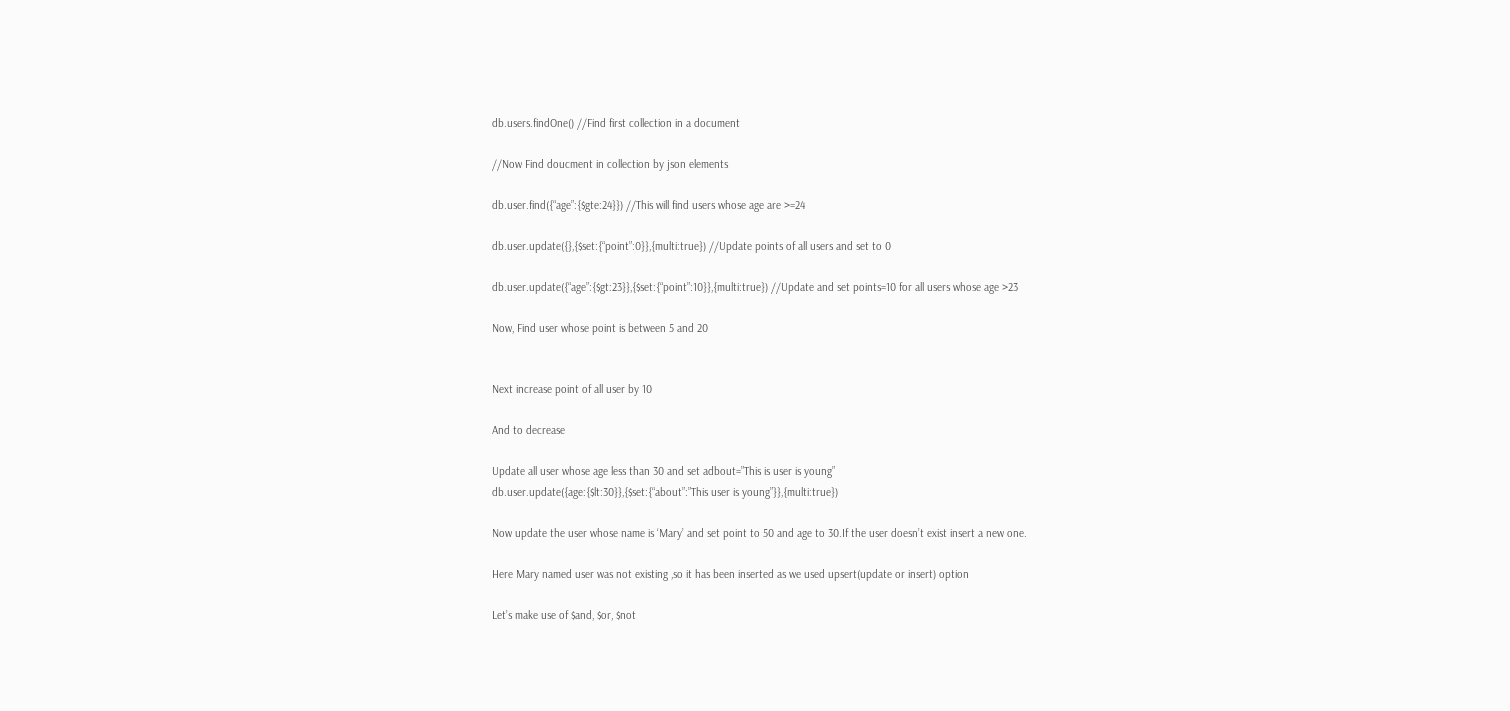db.users.findOne() //Find first collection in a document

//Now Find doucment in collection by json elements

db.user.find({“age”:{$gte:24}}) //This will find users whose age are >=24

db.user.update({},{$set:{“point”:0}},{multi:true}) //Update points of all users and set to 0

db.user.update({“age”:{$gt:23}},{$set:{“point”:10}},{multi:true}) //Update and set points=10 for all users whose age >23

Now, Find user whose point is between 5 and 20


Next increase point of all user by 10

And to decrease

Update all user whose age less than 30 and set adbout=”This is user is young”
db.user.update({age:{$lt:30}},{$set:{“about”:”This user is young”}},{multi:true})

Now update the user whose name is ‘Mary’ and set point to 50 and age to 30.If the user doesn’t exist insert a new one.

Here Mary named user was not existing ,so it has been inserted as we used upsert(update or insert) option

Let’s make use of $and, $or, $not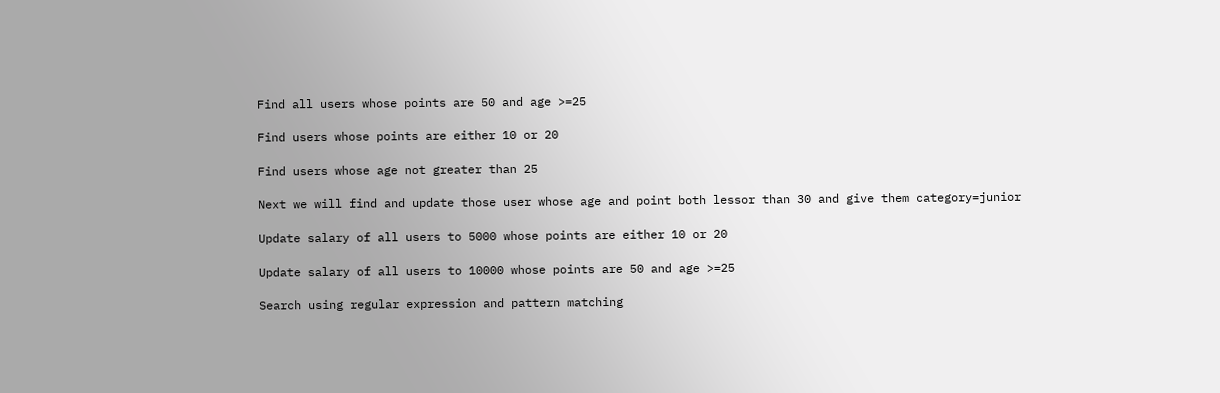Find all users whose points are 50 and age >=25

Find users whose points are either 10 or 20

Find users whose age not greater than 25

Next we will find and update those user whose age and point both lessor than 30 and give them category=junior

Update salary of all users to 5000 whose points are either 10 or 20

Update salary of all users to 10000 whose points are 50 and age >=25

Search using regular expression and pattern matching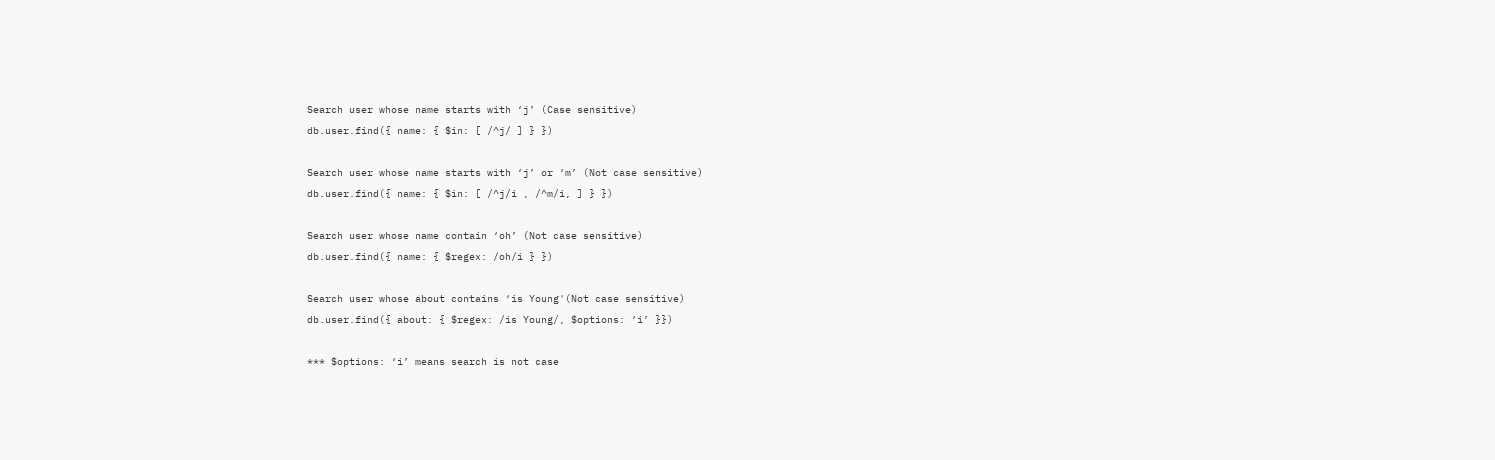Search user whose name starts with ‘j’ (Case sensitive)
db.user.find({ name: { $in: [ /^j/ ] } })

Search user whose name starts with ‘j’ or ‘m’ (Not case sensitive)
db.user.find({ name: { $in: [ /^j/i , /^m/i, ] } })

Search user whose name contain ‘oh’ (Not case sensitive)
db.user.find({ name: { $regex: /oh/i } })

Search user whose about contains ‘is Young'(Not case sensitive)
db.user.find({ about: { $regex: /is Young/, $options: ‘i’ }})

*** $options: ‘i’ means search is not case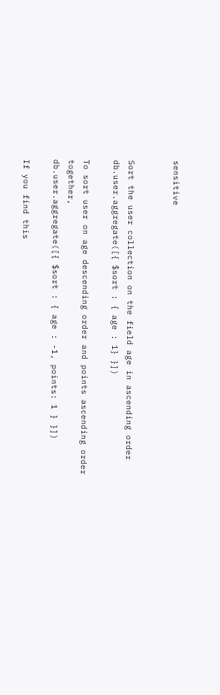sensitive


Sort the user collection on the field age in ascending order
db.user.aggregate([{ $sort : { age : 1} }])

To sort user on age descending order and points ascending order together,
db.user.aggregate([{ $sort : { age : -1, points: 1 } }])

If you find this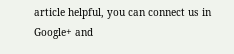article helpful, you can connect us in Google+ and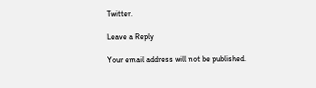Twitter.

Leave a Reply

Your email address will not be published.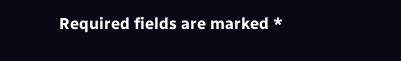Required fields are marked *